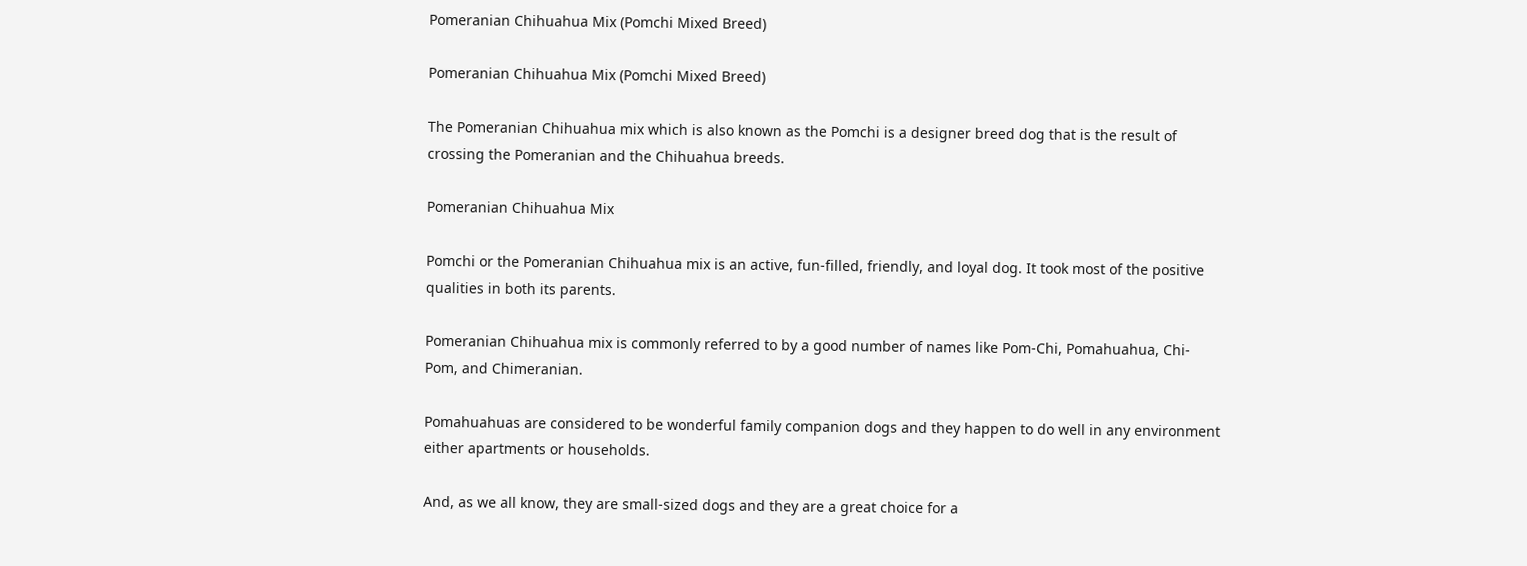Pomeranian Chihuahua Mix (Pomchi Mixed Breed)

Pomeranian Chihuahua Mix (Pomchi Mixed Breed)

The Pomeranian Chihuahua mix which is also known as the Pomchi is a designer breed dog that is the result of crossing the Pomeranian and the Chihuahua breeds.

Pomeranian Chihuahua Mix

Pomchi or the Pomeranian Chihuahua mix is an active, fun-filled, friendly, and loyal dog. It took most of the positive qualities in both its parents.

Pomeranian Chihuahua mix is commonly referred to by a good number of names like Pom-Chi, Pomahuahua, Chi-Pom, and Chimeranian.

Pomahuahuas are considered to be wonderful family companion dogs and they happen to do well in any environment either apartments or households.

And, as we all know, they are small-sized dogs and they are a great choice for a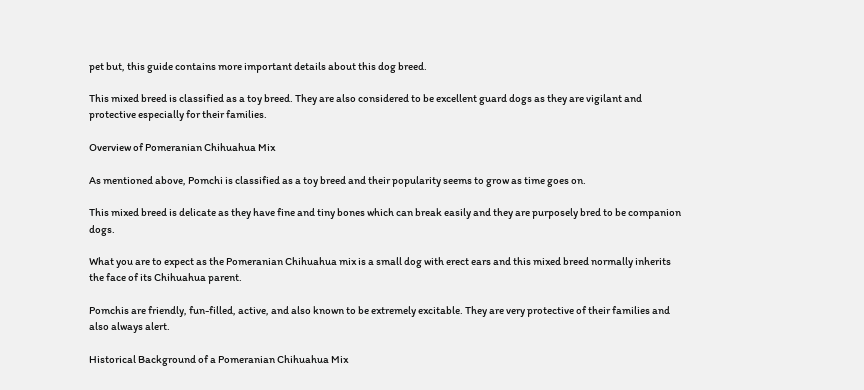pet but, this guide contains more important details about this dog breed.

This mixed breed is classified as a toy breed. They are also considered to be excellent guard dogs as they are vigilant and protective especially for their families.

Overview of Pomeranian Chihuahua Mix

As mentioned above, Pomchi is classified as a toy breed and their popularity seems to grow as time goes on.

This mixed breed is delicate as they have fine and tiny bones which can break easily and they are purposely bred to be companion dogs.

What you are to expect as the Pomeranian Chihuahua mix is a small dog with erect ears and this mixed breed normally inherits the face of its Chihuahua parent.

Pomchis are friendly, fun-filled, active, and also known to be extremely excitable. They are very protective of their families and also always alert.

Historical Background of a Pomeranian Chihuahua Mix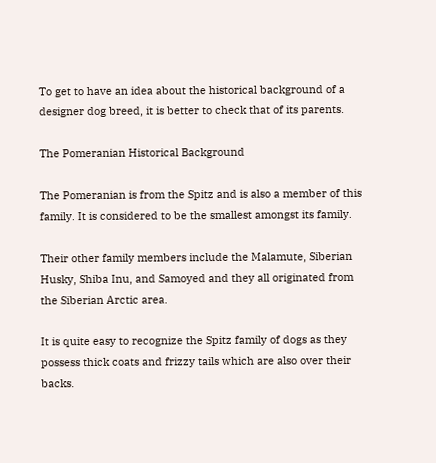To get to have an idea about the historical background of a designer dog breed, it is better to check that of its parents.

The Pomeranian Historical Background

The Pomeranian is from the Spitz and is also a member of this family. It is considered to be the smallest amongst its family.

Their other family members include the Malamute, Siberian Husky, Shiba Inu, and Samoyed and they all originated from the Siberian Arctic area.

It is quite easy to recognize the Spitz family of dogs as they possess thick coats and frizzy tails which are also over their backs.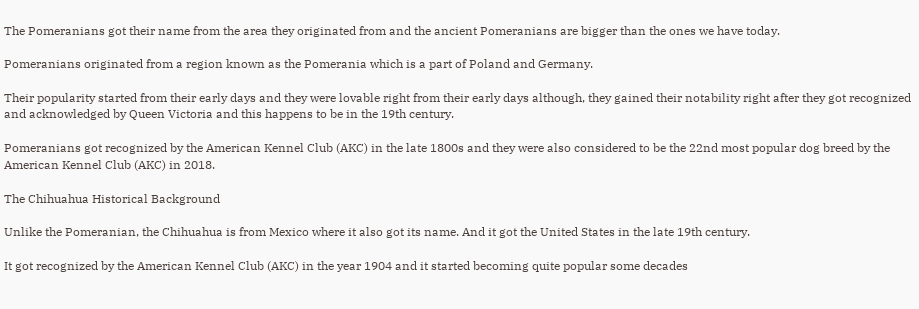The Pomeranians got their name from the area they originated from and the ancient Pomeranians are bigger than the ones we have today.

Pomeranians originated from a region known as the Pomerania which is a part of Poland and Germany.

Their popularity started from their early days and they were lovable right from their early days although, they gained their notability right after they got recognized and acknowledged by Queen Victoria and this happens to be in the 19th century.

Pomeranians got recognized by the American Kennel Club (AKC) in the late 1800s and they were also considered to be the 22nd most popular dog breed by the American Kennel Club (AKC) in 2018.

The Chihuahua Historical Background

Unlike the Pomeranian, the Chihuahua is from Mexico where it also got its name. And it got the United States in the late 19th century.

It got recognized by the American Kennel Club (AKC) in the year 1904 and it started becoming quite popular some decades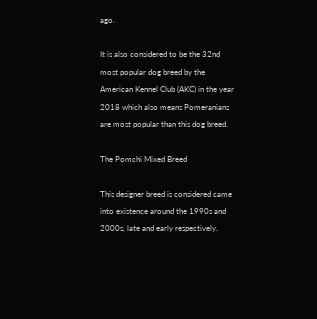ago.

It is also considered to be the 32nd most popular dog breed by the American Kennel Club (AKC) in the year 2018 which also means Pomeranians are most popular than this dog breed.

The Pomchi Mixed Breed

This designer breed is considered came into existence around the 1990s and 2000s, late and early respectively.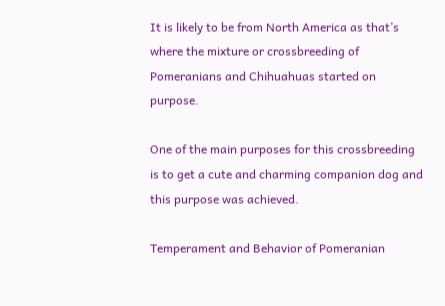It is likely to be from North America as that’s where the mixture or crossbreeding of Pomeranians and Chihuahuas started on purpose.

One of the main purposes for this crossbreeding is to get a cute and charming companion dog and this purpose was achieved.

Temperament and Behavior of Pomeranian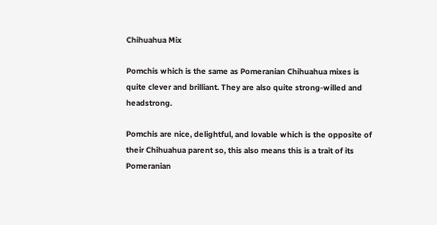Chihuahua Mix

Pomchis which is the same as Pomeranian Chihuahua mixes is quite clever and brilliant. They are also quite strong-willed and headstrong.

Pomchis are nice, delightful, and lovable which is the opposite of their Chihuahua parent so, this also means this is a trait of its Pomeranian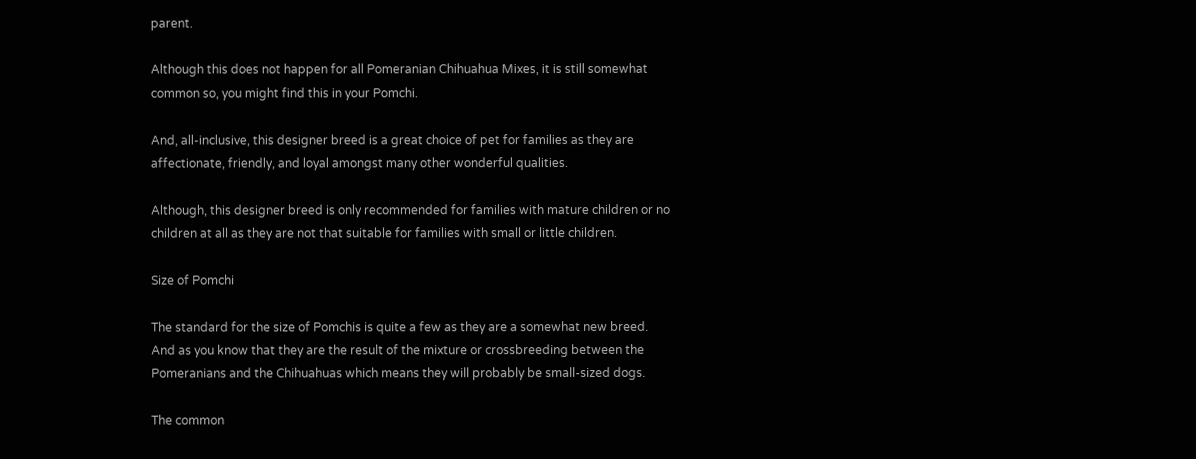parent.

Although this does not happen for all Pomeranian Chihuahua Mixes, it is still somewhat common so, you might find this in your Pomchi.

And, all-inclusive, this designer breed is a great choice of pet for families as they are affectionate, friendly, and loyal amongst many other wonderful qualities.

Although, this designer breed is only recommended for families with mature children or no children at all as they are not that suitable for families with small or little children.

Size of Pomchi

The standard for the size of Pomchis is quite a few as they are a somewhat new breed. And as you know that they are the result of the mixture or crossbreeding between the Pomeranians and the Chihuahuas which means they will probably be small-sized dogs.

The common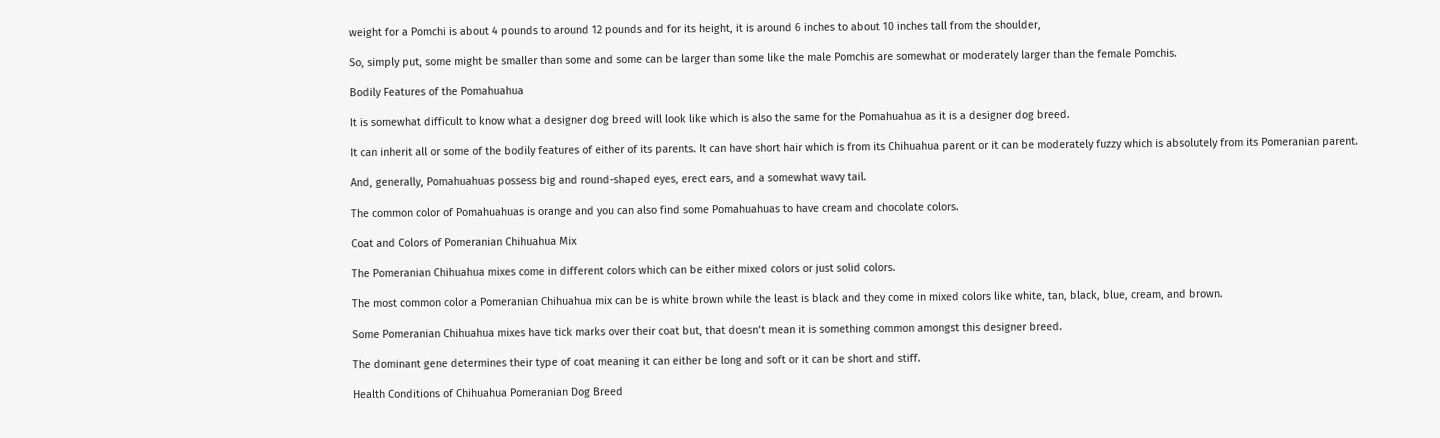weight for a Pomchi is about 4 pounds to around 12 pounds and for its height, it is around 6 inches to about 10 inches tall from the shoulder,

So, simply put, some might be smaller than some and some can be larger than some like the male Pomchis are somewhat or moderately larger than the female Pomchis.

Bodily Features of the Pomahuahua

It is somewhat difficult to know what a designer dog breed will look like which is also the same for the Pomahuahua as it is a designer dog breed.

It can inherit all or some of the bodily features of either of its parents. It can have short hair which is from its Chihuahua parent or it can be moderately fuzzy which is absolutely from its Pomeranian parent.

And, generally, Pomahuahuas possess big and round-shaped eyes, erect ears, and a somewhat wavy tail.

The common color of Pomahuahuas is orange and you can also find some Pomahuahuas to have cream and chocolate colors.

Coat and Colors of Pomeranian Chihuahua Mix

The Pomeranian Chihuahua mixes come in different colors which can be either mixed colors or just solid colors.

The most common color a Pomeranian Chihuahua mix can be is white brown while the least is black and they come in mixed colors like white, tan, black, blue, cream, and brown.

Some Pomeranian Chihuahua mixes have tick marks over their coat but, that doesn’t mean it is something common amongst this designer breed.

The dominant gene determines their type of coat meaning it can either be long and soft or it can be short and stiff.

Health Conditions of Chihuahua Pomeranian Dog Breed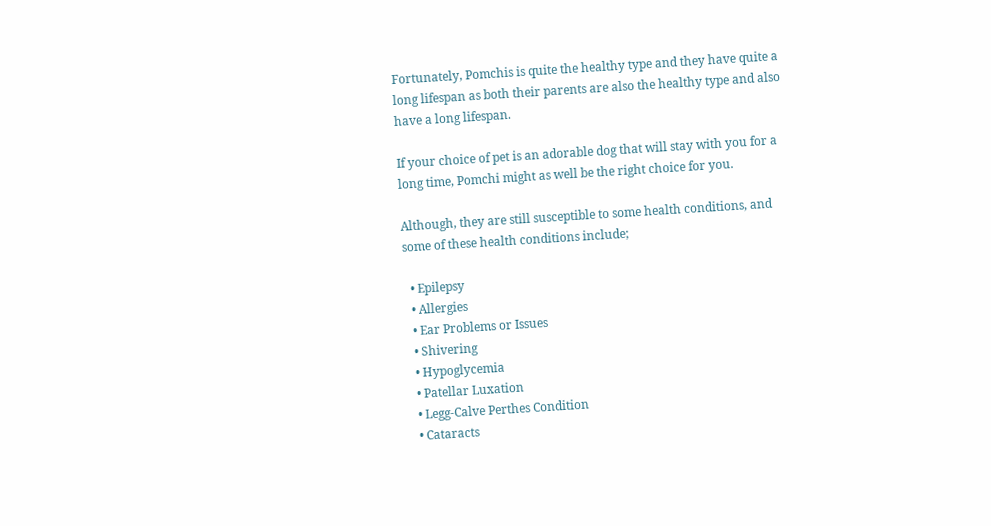Fortunately, Pomchis is quite the healthy type and they have quite a long lifespan as both their parents are also the healthy type and also have a long lifespan.

If your choice of pet is an adorable dog that will stay with you for a long time, Pomchi might as well be the right choice for you.

Although, they are still susceptible to some health conditions, and some of these health conditions include;

  • Epilepsy
  • Allergies
  • Ear Problems or Issues
  • Shivering
  • Hypoglycemia
  • Patellar Luxation
  • Legg-Calve Perthes Condition
  • Cataracts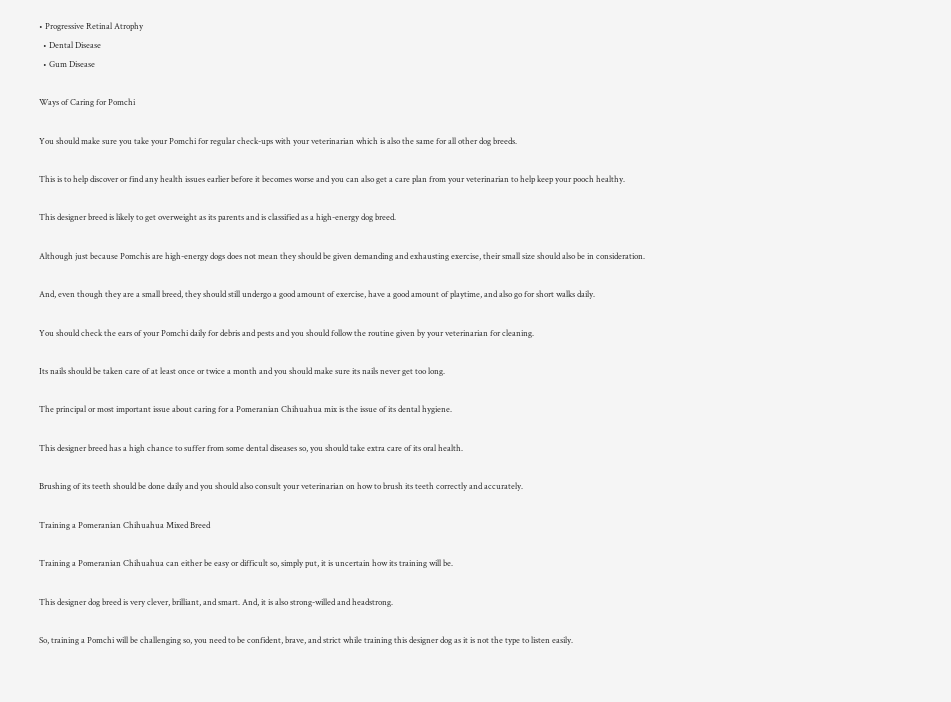• Progressive Retinal Atrophy
  • Dental Disease
  • Gum Disease

Ways of Caring for Pomchi

You should make sure you take your Pomchi for regular check-ups with your veterinarian which is also the same for all other dog breeds.

This is to help discover or find any health issues earlier before it becomes worse and you can also get a care plan from your veterinarian to help keep your pooch healthy.

This designer breed is likely to get overweight as its parents and is classified as a high-energy dog breed.

Although just because Pomchis are high-energy dogs does not mean they should be given demanding and exhausting exercise, their small size should also be in consideration.

And, even though they are a small breed, they should still undergo a good amount of exercise, have a good amount of playtime, and also go for short walks daily.

You should check the ears of your Pomchi daily for debris and pests and you should follow the routine given by your veterinarian for cleaning.

Its nails should be taken care of at least once or twice a month and you should make sure its nails never get too long.

The principal or most important issue about caring for a Pomeranian Chihuahua mix is the issue of its dental hygiene.

This designer breed has a high chance to suffer from some dental diseases so, you should take extra care of its oral health.

Brushing of its teeth should be done daily and you should also consult your veterinarian on how to brush its teeth correctly and accurately.

Training a Pomeranian Chihuahua Mixed Breed

Training a Pomeranian Chihuahua can either be easy or difficult so, simply put, it is uncertain how its training will be.

This designer dog breed is very clever, brilliant, and smart. And, it is also strong-willed and headstrong.

So, training a Pomchi will be challenging so, you need to be confident, brave, and strict while training this designer dog as it is not the type to listen easily.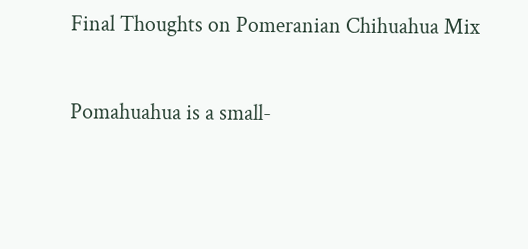Final Thoughts on Pomeranian Chihuahua Mix

Pomahuahua is a small-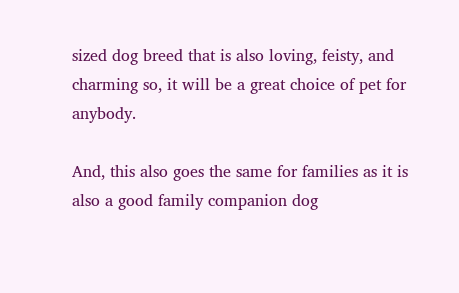sized dog breed that is also loving, feisty, and charming so, it will be a great choice of pet for anybody.

And, this also goes the same for families as it is also a good family companion dog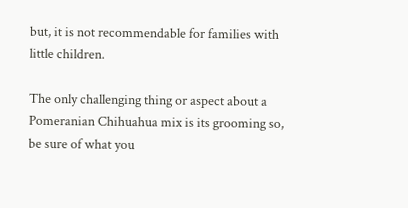but, it is not recommendable for families with little children.

The only challenging thing or aspect about a Pomeranian Chihuahua mix is its grooming so, be sure of what you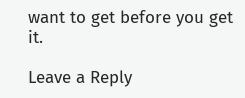want to get before you get it.

Leave a Reply